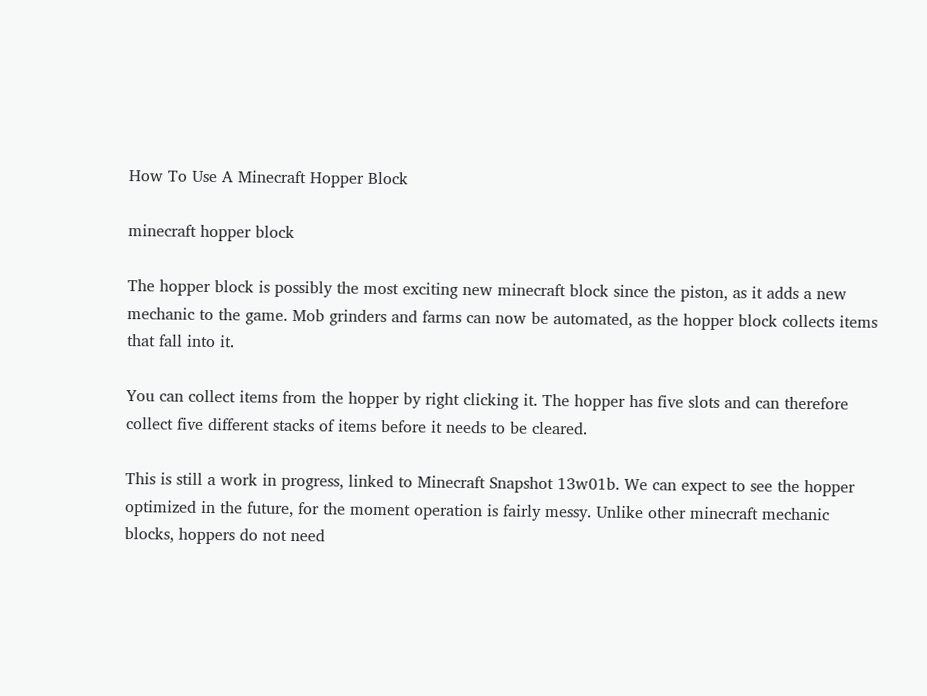How To Use A Minecraft Hopper Block

minecraft hopper block

The hopper block is possibly the most exciting new minecraft block since the piston, as it adds a new mechanic to the game. Mob grinders and farms can now be automated, as the hopper block collects items that fall into it.

You can collect items from the hopper by right clicking it. The hopper has five slots and can therefore collect five different stacks of items before it needs to be cleared.

This is still a work in progress, linked to Minecraft Snapshot 13w01b. We can expect to see the hopper optimized in the future, for the moment operation is fairly messy. Unlike other minecraft mechanic blocks, hoppers do not need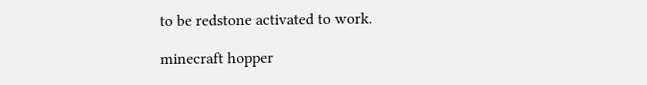to be redstone activated to work.

minecraft hopper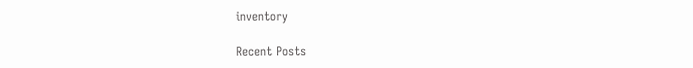inventory

Recent Posts